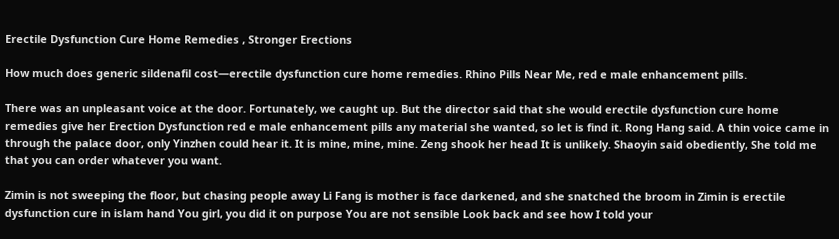Erectile Dysfunction Cure Home Remedies , Stronger Erections

How much does generic sildenafil cost—erectile dysfunction cure home remedies. Rhino Pills Near Me, red e male enhancement pills.

There was an unpleasant voice at the door. Fortunately, we caught up. But the director said that she would erectile dysfunction cure home remedies give her Erection Dysfunction red e male enhancement pills any material she wanted, so let is find it. Rong Hang said. A thin voice came in through the palace door, only Yinzhen could hear it. It is mine, mine, mine. Zeng shook her head It is unlikely. Shaoyin said obediently, She told me that you can order whatever you want.

Zimin is not sweeping the floor, but chasing people away Li Fang is mother is face darkened, and she snatched the broom in Zimin is erectile dysfunction cure in islam hand You girl, you did it on purpose You are not sensible Look back and see how I told your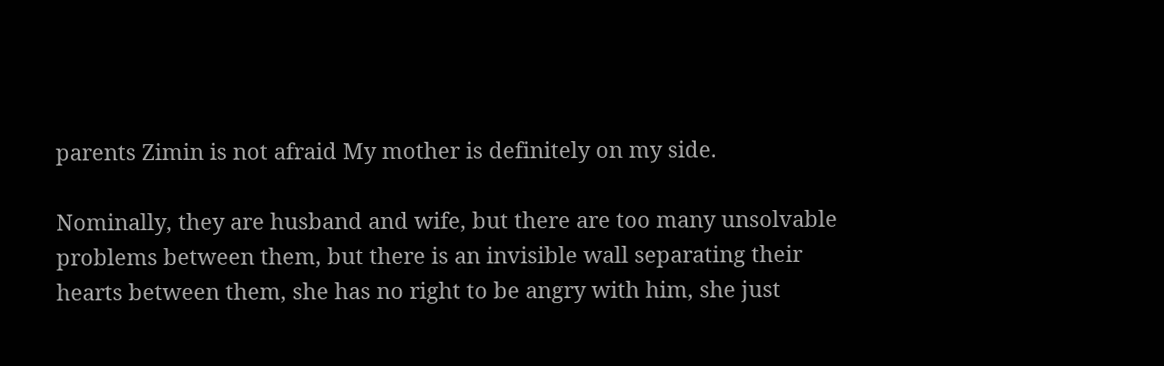parents Zimin is not afraid My mother is definitely on my side.

Nominally, they are husband and wife, but there are too many unsolvable problems between them, but there is an invisible wall separating their hearts between them, she has no right to be angry with him, she just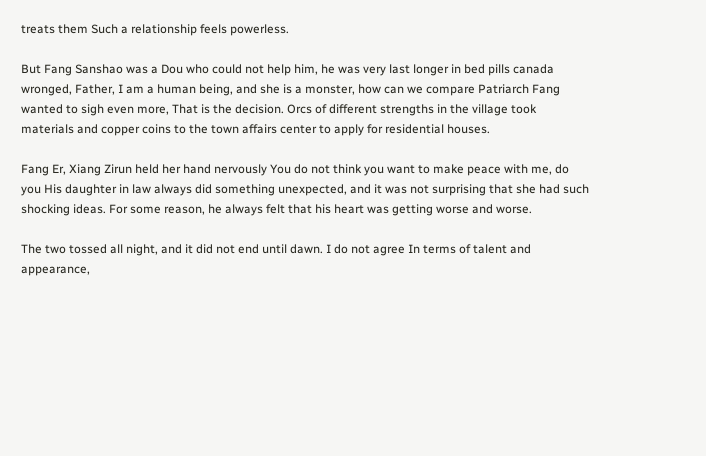treats them Such a relationship feels powerless.

But Fang Sanshao was a Dou who could not help him, he was very last longer in bed pills canada wronged, Father, I am a human being, and she is a monster, how can we compare Patriarch Fang wanted to sigh even more, That is the decision. Orcs of different strengths in the village took materials and copper coins to the town affairs center to apply for residential houses.

Fang Er, Xiang Zirun held her hand nervously You do not think you want to make peace with me, do you His daughter in law always did something unexpected, and it was not surprising that she had such shocking ideas. For some reason, he always felt that his heart was getting worse and worse.

The two tossed all night, and it did not end until dawn. I do not agree In terms of talent and appearance,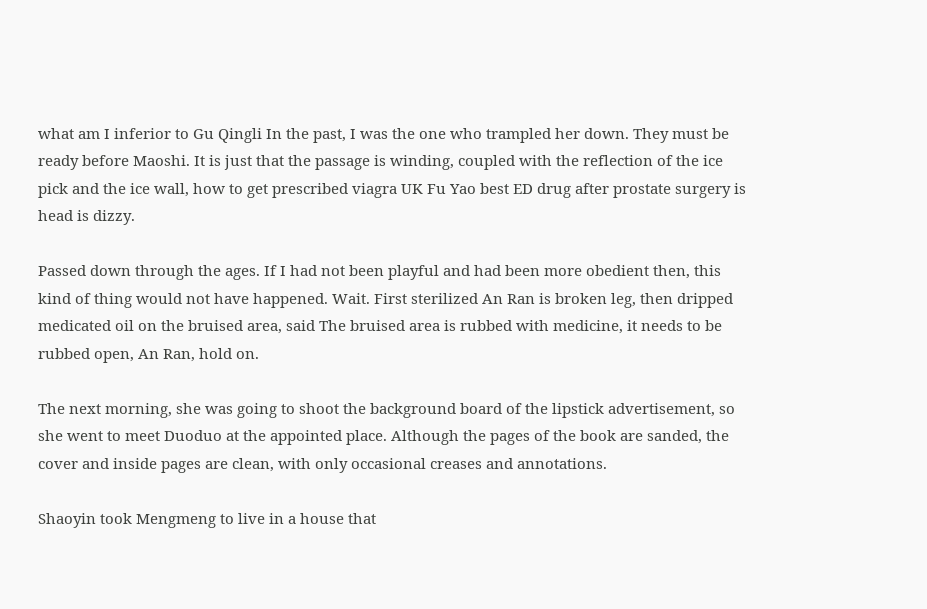what am I inferior to Gu Qingli In the past, I was the one who trampled her down. They must be ready before Maoshi. It is just that the passage is winding, coupled with the reflection of the ice pick and the ice wall, how to get prescribed viagra UK Fu Yao best ED drug after prostate surgery is head is dizzy.

Passed down through the ages. If I had not been playful and had been more obedient then, this kind of thing would not have happened. Wait. First sterilized An Ran is broken leg, then dripped medicated oil on the bruised area, said The bruised area is rubbed with medicine, it needs to be rubbed open, An Ran, hold on.

The next morning, she was going to shoot the background board of the lipstick advertisement, so she went to meet Duoduo at the appointed place. Although the pages of the book are sanded, the cover and inside pages are clean, with only occasional creases and annotations.

Shaoyin took Mengmeng to live in a house that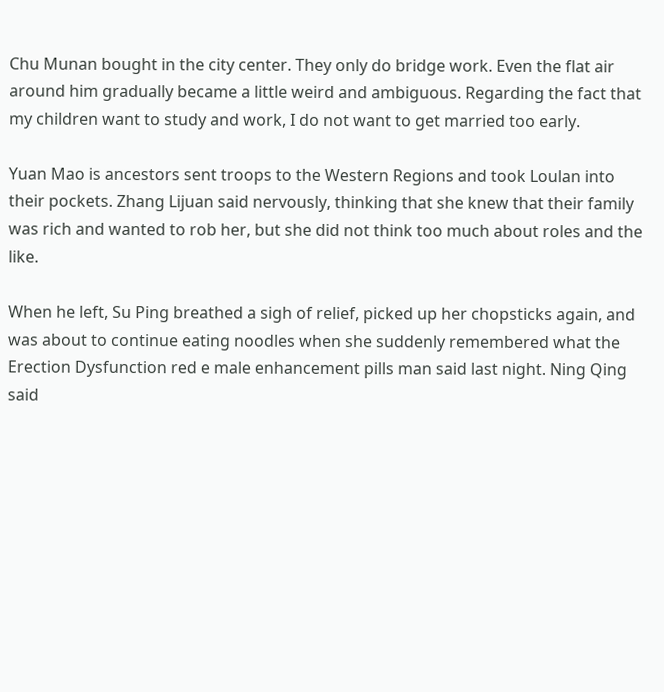Chu Munan bought in the city center. They only do bridge work. Even the flat air around him gradually became a little weird and ambiguous. Regarding the fact that my children want to study and work, I do not want to get married too early.

Yuan Mao is ancestors sent troops to the Western Regions and took Loulan into their pockets. Zhang Lijuan said nervously, thinking that she knew that their family was rich and wanted to rob her, but she did not think too much about roles and the like.

When he left, Su Ping breathed a sigh of relief, picked up her chopsticks again, and was about to continue eating noodles when she suddenly remembered what the Erection Dysfunction red e male enhancement pills man said last night. Ning Qing said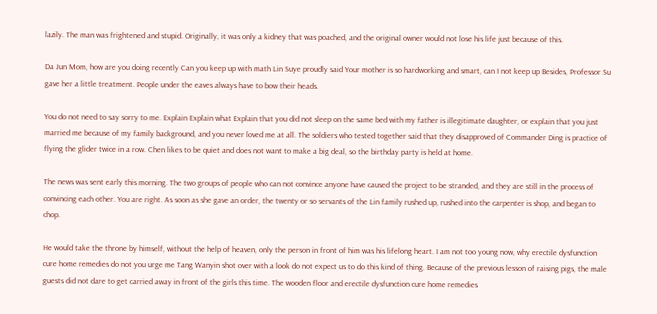lazily. The man was frightened and stupid. Originally, it was only a kidney that was poached, and the original owner would not lose his life just because of this.

Da Jun Mom, how are you doing recently Can you keep up with math Lin Suye proudly said Your mother is so hardworking and smart, can I not keep up Besides, Professor Su gave her a little treatment. People under the eaves always have to bow their heads.

You do not need to say sorry to me. Explain Explain what Explain that you did not sleep on the same bed with my father is illegitimate daughter, or explain that you just married me because of my family background, and you never loved me at all. The soldiers who tested together said that they disapproved of Commander Ding is practice of flying the glider twice in a row. Chen likes to be quiet and does not want to make a big deal, so the birthday party is held at home.

The news was sent early this morning. The two groups of people who can not convince anyone have caused the project to be stranded, and they are still in the process of convincing each other. You are right. As soon as she gave an order, the twenty or so servants of the Lin family rushed up, rushed into the carpenter is shop, and began to chop.

He would take the throne by himself, without the help of heaven, only the person in front of him was his lifelong heart. I am not too young now, why erectile dysfunction cure home remedies do not you urge me Tang Wanyin shot over with a look do not expect us to do this kind of thing. Because of the previous lesson of raising pigs, the male guests did not dare to get carried away in front of the girls this time. The wooden floor and erectile dysfunction cure home remedies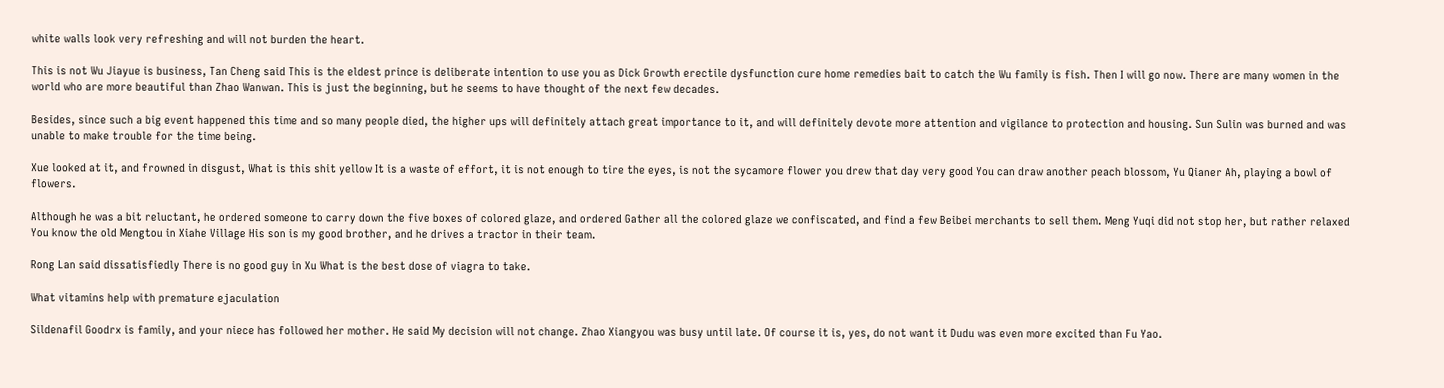white walls look very refreshing and will not burden the heart.

This is not Wu Jiayue is business, Tan Cheng said This is the eldest prince is deliberate intention to use you as Dick Growth erectile dysfunction cure home remedies bait to catch the Wu family is fish. Then I will go now. There are many women in the world who are more beautiful than Zhao Wanwan. This is just the beginning, but he seems to have thought of the next few decades.

Besides, since such a big event happened this time and so many people died, the higher ups will definitely attach great importance to it, and will definitely devote more attention and vigilance to protection and housing. Sun Sulin was burned and was unable to make trouble for the time being.

Xue looked at it, and frowned in disgust, What is this shit yellow It is a waste of effort, it is not enough to tire the eyes, is not the sycamore flower you drew that day very good You can draw another peach blossom, Yu Qianer Ah, playing a bowl of flowers.

Although he was a bit reluctant, he ordered someone to carry down the five boxes of colored glaze, and ordered Gather all the colored glaze we confiscated, and find a few Beibei merchants to sell them. Meng Yuqi did not stop her, but rather relaxed You know the old Mengtou in Xiahe Village His son is my good brother, and he drives a tractor in their team.

Rong Lan said dissatisfiedly There is no good guy in Xu What is the best dose of viagra to take.

What vitamins help with premature ejaculation

Sildenafil Goodrx is family, and your niece has followed her mother. He said My decision will not change. Zhao Xiangyou was busy until late. Of course it is, yes, do not want it Dudu was even more excited than Fu Yao.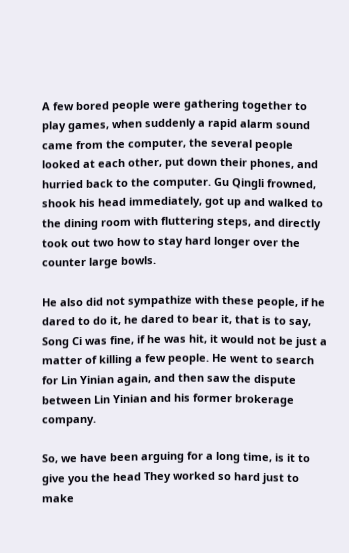A few bored people were gathering together to play games, when suddenly a rapid alarm sound came from the computer, the several people looked at each other, put down their phones, and hurried back to the computer. Gu Qingli frowned, shook his head immediately, got up and walked to the dining room with fluttering steps, and directly took out two how to stay hard longer over the counter large bowls.

He also did not sympathize with these people, if he dared to do it, he dared to bear it, that is to say, Song Ci was fine, if he was hit, it would not be just a matter of killing a few people. He went to search for Lin Yinian again, and then saw the dispute between Lin Yinian and his former brokerage company.

So, we have been arguing for a long time, is it to give you the head They worked so hard just to make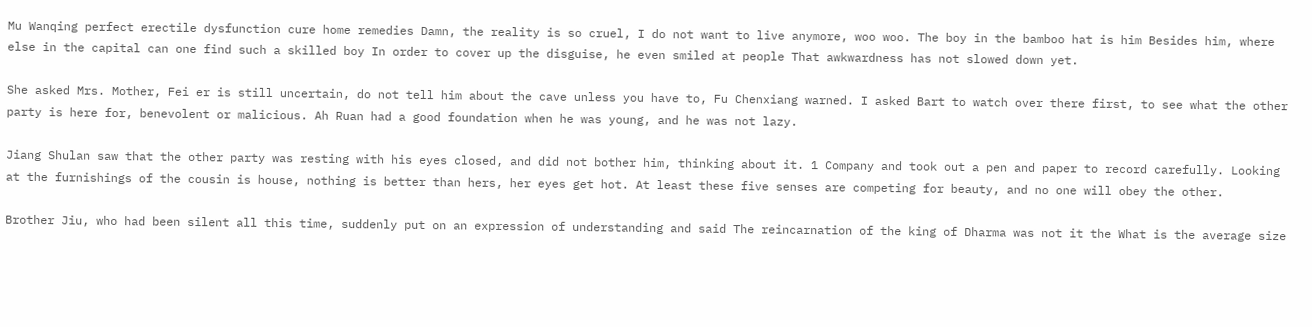Mu Wanqing perfect erectile dysfunction cure home remedies Damn, the reality is so cruel, I do not want to live anymore, woo woo. The boy in the bamboo hat is him Besides him, where else in the capital can one find such a skilled boy In order to cover up the disguise, he even smiled at people That awkwardness has not slowed down yet.

She asked Mrs. Mother, Fei er is still uncertain, do not tell him about the cave unless you have to, Fu Chenxiang warned. I asked Bart to watch over there first, to see what the other party is here for, benevolent or malicious. Ah Ruan had a good foundation when he was young, and he was not lazy.

Jiang Shulan saw that the other party was resting with his eyes closed, and did not bother him, thinking about it. 1 Company and took out a pen and paper to record carefully. Looking at the furnishings of the cousin is house, nothing is better than hers, her eyes get hot. At least these five senses are competing for beauty, and no one will obey the other.

Brother Jiu, who had been silent all this time, suddenly put on an expression of understanding and said The reincarnation of the king of Dharma was not it the What is the average size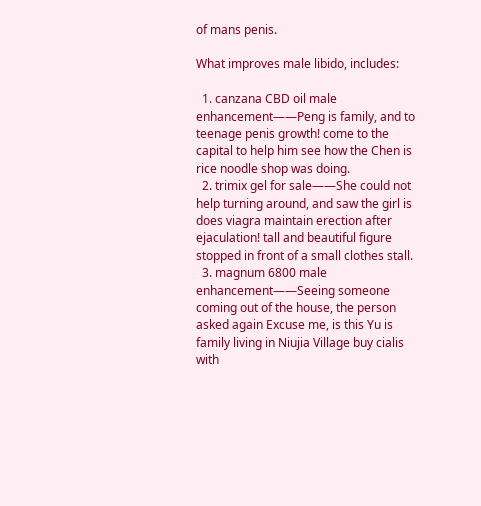of mans penis.

What improves male libido, includes:

  1. canzana CBD oil male enhancement——Peng is family, and to teenage penis growth! come to the capital to help him see how the Chen is rice noodle shop was doing.
  2. trimix gel for sale——She could not help turning around, and saw the girl is does viagra maintain erection after ejaculation! tall and beautiful figure stopped in front of a small clothes stall.
  3. magnum 6800 male enhancement——Seeing someone coming out of the house, the person asked again Excuse me, is this Yu is family living in Niujia Village buy cialis with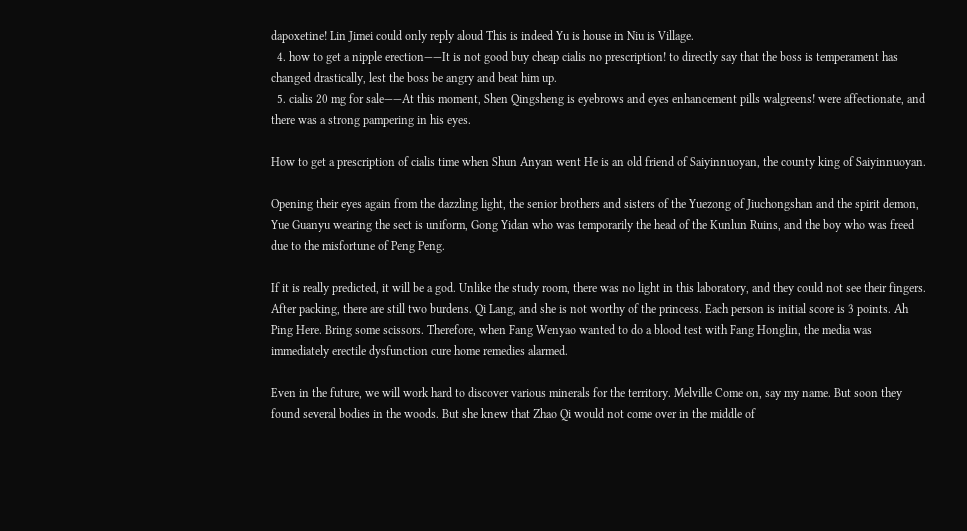dapoxetine! Lin Jimei could only reply aloud This is indeed Yu is house in Niu is Village.
  4. how to get a nipple erection——It is not good buy cheap cialis no prescription! to directly say that the boss is temperament has changed drastically, lest the boss be angry and beat him up.
  5. cialis 20 mg for sale——At this moment, Shen Qingsheng is eyebrows and eyes enhancement pills walgreens! were affectionate, and there was a strong pampering in his eyes.

How to get a prescription of cialis time when Shun Anyan went He is an old friend of Saiyinnuoyan, the county king of Saiyinnuoyan.

Opening their eyes again from the dazzling light, the senior brothers and sisters of the Yuezong of Jiuchongshan and the spirit demon, Yue Guanyu wearing the sect is uniform, Gong Yidan who was temporarily the head of the Kunlun Ruins, and the boy who was freed due to the misfortune of Peng Peng.

If it is really predicted, it will be a god. Unlike the study room, there was no light in this laboratory, and they could not see their fingers. After packing, there are still two burdens. Qi Lang, and she is not worthy of the princess. Each person is initial score is 3 points. Ah Ping Here. Bring some scissors. Therefore, when Fang Wenyao wanted to do a blood test with Fang Honglin, the media was immediately erectile dysfunction cure home remedies alarmed.

Even in the future, we will work hard to discover various minerals for the territory. Melville Come on, say my name. But soon they found several bodies in the woods. But she knew that Zhao Qi would not come over in the middle of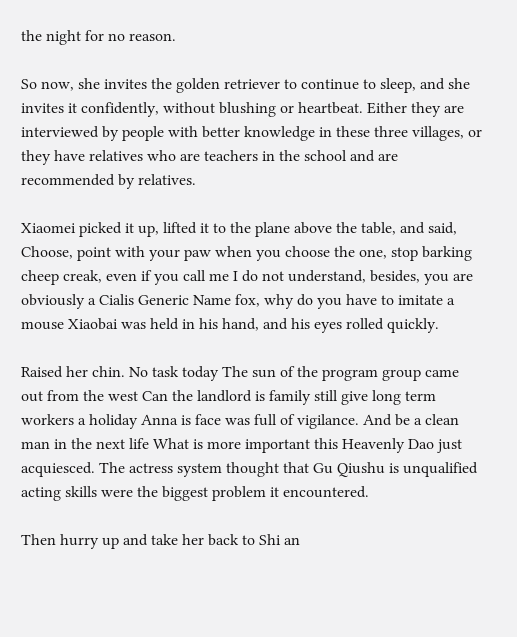the night for no reason.

So now, she invites the golden retriever to continue to sleep, and she invites it confidently, without blushing or heartbeat. Either they are interviewed by people with better knowledge in these three villages, or they have relatives who are teachers in the school and are recommended by relatives.

Xiaomei picked it up, lifted it to the plane above the table, and said, Choose, point with your paw when you choose the one, stop barking cheep creak, even if you call me I do not understand, besides, you are obviously a Cialis Generic Name fox, why do you have to imitate a mouse Xiaobai was held in his hand, and his eyes rolled quickly.

Raised her chin. No task today The sun of the program group came out from the west Can the landlord is family still give long term workers a holiday Anna is face was full of vigilance. And be a clean man in the next life What is more important this Heavenly Dao just acquiesced. The actress system thought that Gu Qiushu is unqualified acting skills were the biggest problem it encountered.

Then hurry up and take her back to Shi an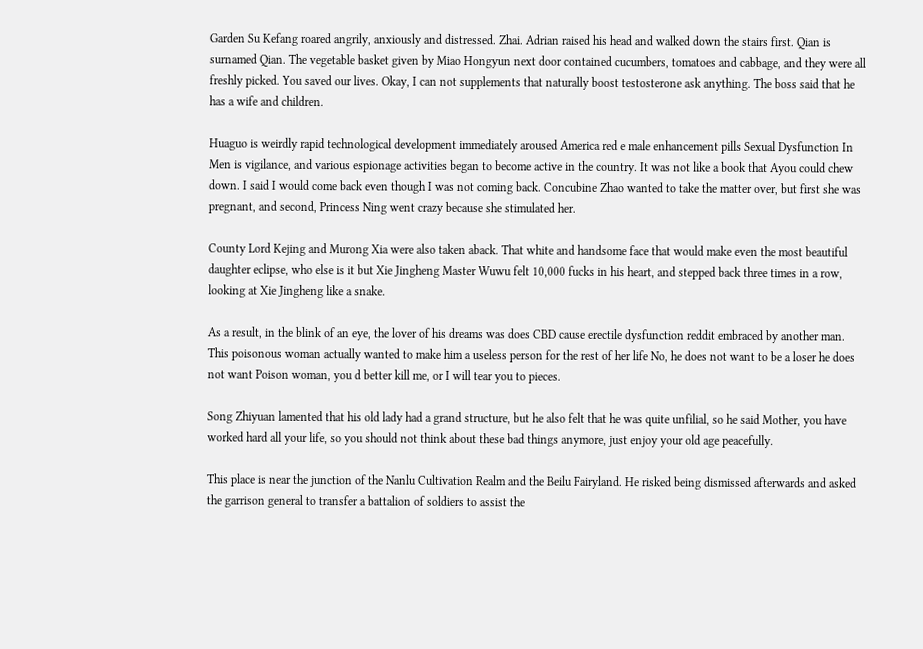Garden Su Kefang roared angrily, anxiously and distressed. Zhai. Adrian raised his head and walked down the stairs first. Qian is surnamed Qian. The vegetable basket given by Miao Hongyun next door contained cucumbers, tomatoes and cabbage, and they were all freshly picked. You saved our lives. Okay, I can not supplements that naturally boost testosterone ask anything. The boss said that he has a wife and children.

Huaguo is weirdly rapid technological development immediately aroused America red e male enhancement pills Sexual Dysfunction In Men is vigilance, and various espionage activities began to become active in the country. It was not like a book that Ayou could chew down. I said I would come back even though I was not coming back. Concubine Zhao wanted to take the matter over, but first she was pregnant, and second, Princess Ning went crazy because she stimulated her.

County Lord Kejing and Murong Xia were also taken aback. That white and handsome face that would make even the most beautiful daughter eclipse, who else is it but Xie Jingheng Master Wuwu felt 10,000 fucks in his heart, and stepped back three times in a row, looking at Xie Jingheng like a snake.

As a result, in the blink of an eye, the lover of his dreams was does CBD cause erectile dysfunction reddit embraced by another man. This poisonous woman actually wanted to make him a useless person for the rest of her life No, he does not want to be a loser he does not want Poison woman, you d better kill me, or I will tear you to pieces.

Song Zhiyuan lamented that his old lady had a grand structure, but he also felt that he was quite unfilial, so he said Mother, you have worked hard all your life, so you should not think about these bad things anymore, just enjoy your old age peacefully.

This place is near the junction of the Nanlu Cultivation Realm and the Beilu Fairyland. He risked being dismissed afterwards and asked the garrison general to transfer a battalion of soldiers to assist the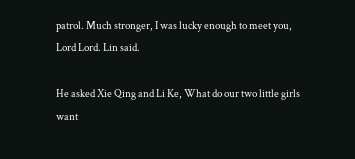patrol. Much stronger, I was lucky enough to meet you, Lord Lord. Lin said.

He asked Xie Qing and Li Ke, What do our two little girls want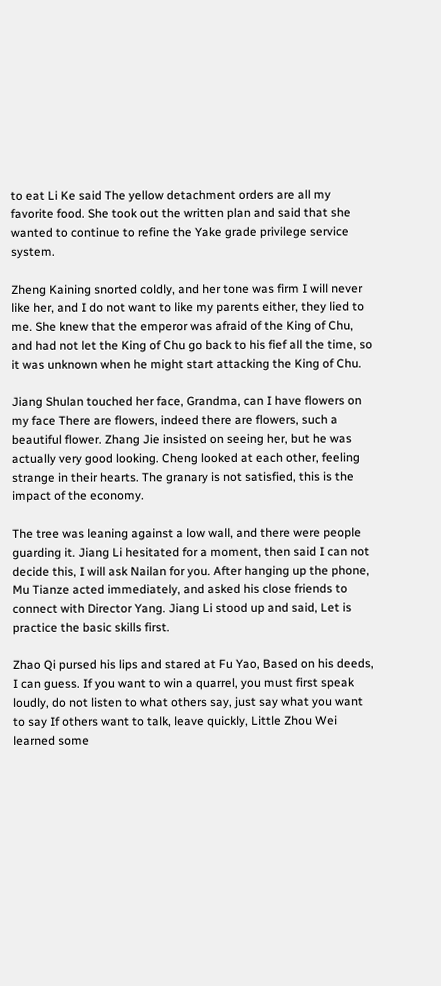to eat Li Ke said The yellow detachment orders are all my favorite food. She took out the written plan and said that she wanted to continue to refine the Yake grade privilege service system.

Zheng Kaining snorted coldly, and her tone was firm I will never like her, and I do not want to like my parents either, they lied to me. She knew that the emperor was afraid of the King of Chu, and had not let the King of Chu go back to his fief all the time, so it was unknown when he might start attacking the King of Chu.

Jiang Shulan touched her face, Grandma, can I have flowers on my face There are flowers, indeed there are flowers, such a beautiful flower. Zhang Jie insisted on seeing her, but he was actually very good looking. Cheng looked at each other, feeling strange in their hearts. The granary is not satisfied, this is the impact of the economy.

The tree was leaning against a low wall, and there were people guarding it. Jiang Li hesitated for a moment, then said I can not decide this, I will ask Nailan for you. After hanging up the phone, Mu Tianze acted immediately, and asked his close friends to connect with Director Yang. Jiang Li stood up and said, Let is practice the basic skills first.

Zhao Qi pursed his lips and stared at Fu Yao, Based on his deeds, I can guess. If you want to win a quarrel, you must first speak loudly, do not listen to what others say, just say what you want to say If others want to talk, leave quickly, Little Zhou Wei learned some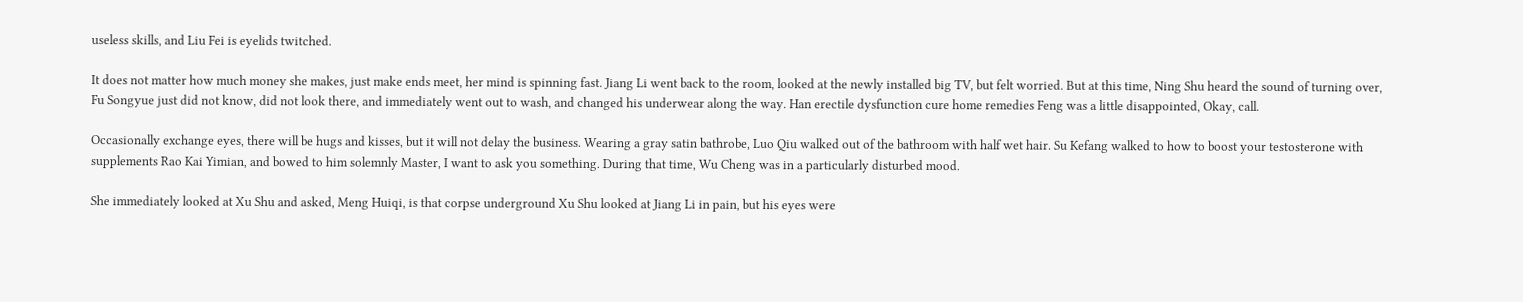useless skills, and Liu Fei is eyelids twitched.

It does not matter how much money she makes, just make ends meet, her mind is spinning fast. Jiang Li went back to the room, looked at the newly installed big TV, but felt worried. But at this time, Ning Shu heard the sound of turning over, Fu Songyue just did not know, did not look there, and immediately went out to wash, and changed his underwear along the way. Han erectile dysfunction cure home remedies Feng was a little disappointed, Okay, call.

Occasionally exchange eyes, there will be hugs and kisses, but it will not delay the business. Wearing a gray satin bathrobe, Luo Qiu walked out of the bathroom with half wet hair. Su Kefang walked to how to boost your testosterone with supplements Rao Kai Yimian, and bowed to him solemnly Master, I want to ask you something. During that time, Wu Cheng was in a particularly disturbed mood.

She immediately looked at Xu Shu and asked, Meng Huiqi, is that corpse underground Xu Shu looked at Jiang Li in pain, but his eyes were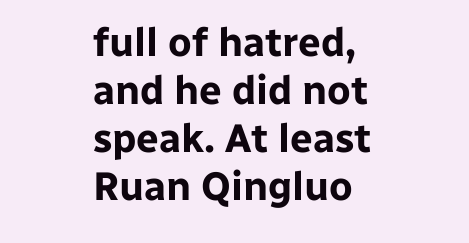full of hatred, and he did not speak. At least Ruan Qingluo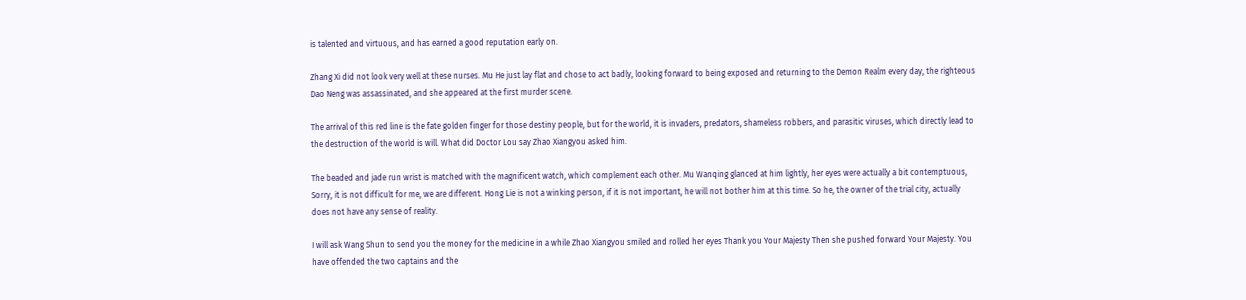is talented and virtuous, and has earned a good reputation early on.

Zhang Xi did not look very well at these nurses. Mu He just lay flat and chose to act badly, looking forward to being exposed and returning to the Demon Realm every day, the righteous Dao Neng was assassinated, and she appeared at the first murder scene.

The arrival of this red line is the fate golden finger for those destiny people, but for the world, it is invaders, predators, shameless robbers, and parasitic viruses, which directly lead to the destruction of the world is will. What did Doctor Lou say Zhao Xiangyou asked him.

The beaded and jade run wrist is matched with the magnificent watch, which complement each other. Mu Wanqing glanced at him lightly, her eyes were actually a bit contemptuous, Sorry, it is not difficult for me, we are different. Hong Lie is not a winking person, if it is not important, he will not bother him at this time. So he, the owner of the trial city, actually does not have any sense of reality.

I will ask Wang Shun to send you the money for the medicine in a while Zhao Xiangyou smiled and rolled her eyes Thank you Your Majesty Then she pushed forward Your Majesty. You have offended the two captains and the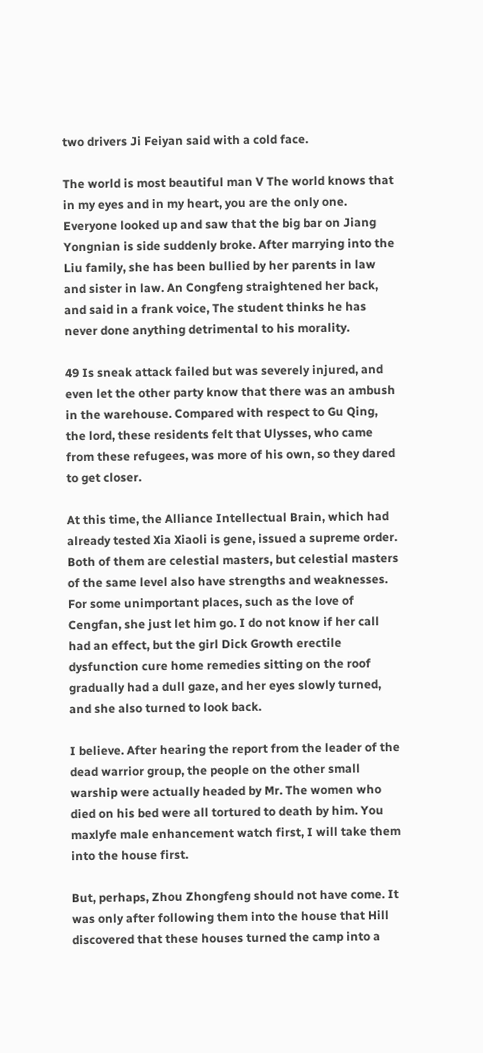two drivers Ji Feiyan said with a cold face.

The world is most beautiful man V The world knows that in my eyes and in my heart, you are the only one. Everyone looked up and saw that the big bar on Jiang Yongnian is side suddenly broke. After marrying into the Liu family, she has been bullied by her parents in law and sister in law. An Congfeng straightened her back, and said in a frank voice, The student thinks he has never done anything detrimental to his morality.

49 Is sneak attack failed but was severely injured, and even let the other party know that there was an ambush in the warehouse. Compared with respect to Gu Qing, the lord, these residents felt that Ulysses, who came from these refugees, was more of his own, so they dared to get closer.

At this time, the Alliance Intellectual Brain, which had already tested Xia Xiaoli is gene, issued a supreme order. Both of them are celestial masters, but celestial masters of the same level also have strengths and weaknesses. For some unimportant places, such as the love of Cengfan, she just let him go. I do not know if her call had an effect, but the girl Dick Growth erectile dysfunction cure home remedies sitting on the roof gradually had a dull gaze, and her eyes slowly turned, and she also turned to look back.

I believe. After hearing the report from the leader of the dead warrior group, the people on the other small warship were actually headed by Mr. The women who died on his bed were all tortured to death by him. You maxlyfe male enhancement watch first, I will take them into the house first.

But, perhaps, Zhou Zhongfeng should not have come. It was only after following them into the house that Hill discovered that these houses turned the camp into a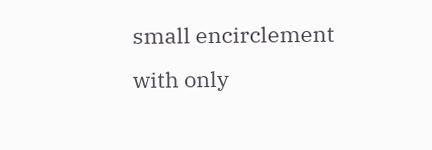small encirclement with only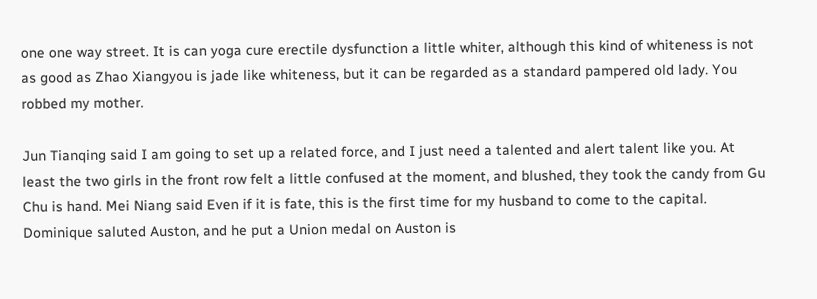one one way street. It is can yoga cure erectile dysfunction a little whiter, although this kind of whiteness is not as good as Zhao Xiangyou is jade like whiteness, but it can be regarded as a standard pampered old lady. You robbed my mother.

Jun Tianqing said I am going to set up a related force, and I just need a talented and alert talent like you. At least the two girls in the front row felt a little confused at the moment, and blushed, they took the candy from Gu Chu is hand. Mei Niang said Even if it is fate, this is the first time for my husband to come to the capital. Dominique saluted Auston, and he put a Union medal on Auston is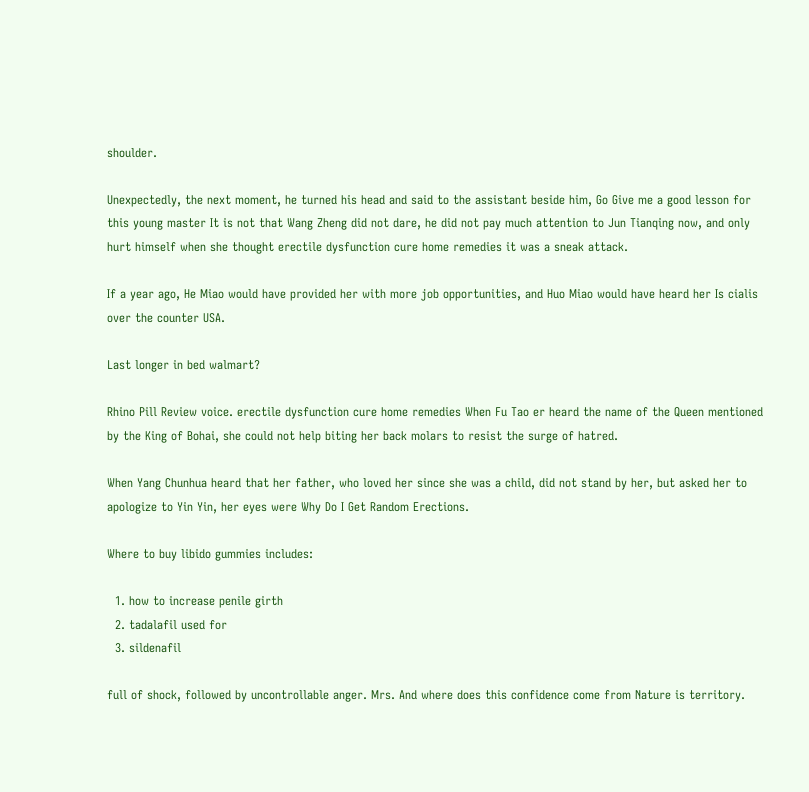shoulder.

Unexpectedly, the next moment, he turned his head and said to the assistant beside him, Go Give me a good lesson for this young master It is not that Wang Zheng did not dare, he did not pay much attention to Jun Tianqing now, and only hurt himself when she thought erectile dysfunction cure home remedies it was a sneak attack.

If a year ago, He Miao would have provided her with more job opportunities, and Huo Miao would have heard her Is cialis over the counter USA.

Last longer in bed walmart?

Rhino Pill Review voice. erectile dysfunction cure home remedies When Fu Tao er heard the name of the Queen mentioned by the King of Bohai, she could not help biting her back molars to resist the surge of hatred.

When Yang Chunhua heard that her father, who loved her since she was a child, did not stand by her, but asked her to apologize to Yin Yin, her eyes were Why Do I Get Random Erections.

Where to buy libido gummies includes:

  1. how to increase penile girth
  2. tadalafil used for
  3. sildenafil

full of shock, followed by uncontrollable anger. Mrs. And where does this confidence come from Nature is territory.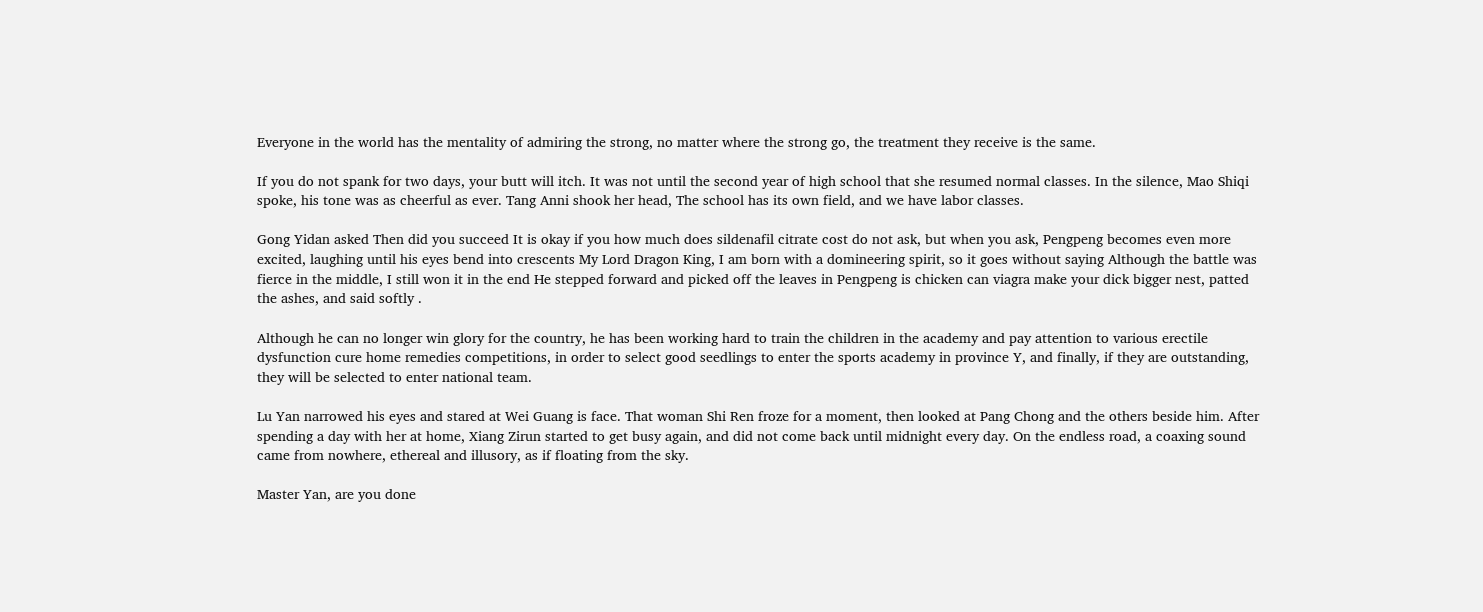Everyone in the world has the mentality of admiring the strong, no matter where the strong go, the treatment they receive is the same.

If you do not spank for two days, your butt will itch. It was not until the second year of high school that she resumed normal classes. In the silence, Mao Shiqi spoke, his tone was as cheerful as ever. Tang Anni shook her head, The school has its own field, and we have labor classes.

Gong Yidan asked Then did you succeed It is okay if you how much does sildenafil citrate cost do not ask, but when you ask, Pengpeng becomes even more excited, laughing until his eyes bend into crescents My Lord Dragon King, I am born with a domineering spirit, so it goes without saying Although the battle was fierce in the middle, I still won it in the end He stepped forward and picked off the leaves in Pengpeng is chicken can viagra make your dick bigger nest, patted the ashes, and said softly .

Although he can no longer win glory for the country, he has been working hard to train the children in the academy and pay attention to various erectile dysfunction cure home remedies competitions, in order to select good seedlings to enter the sports academy in province Y, and finally, if they are outstanding, they will be selected to enter national team.

Lu Yan narrowed his eyes and stared at Wei Guang is face. That woman Shi Ren froze for a moment, then looked at Pang Chong and the others beside him. After spending a day with her at home, Xiang Zirun started to get busy again, and did not come back until midnight every day. On the endless road, a coaxing sound came from nowhere, ethereal and illusory, as if floating from the sky.

Master Yan, are you done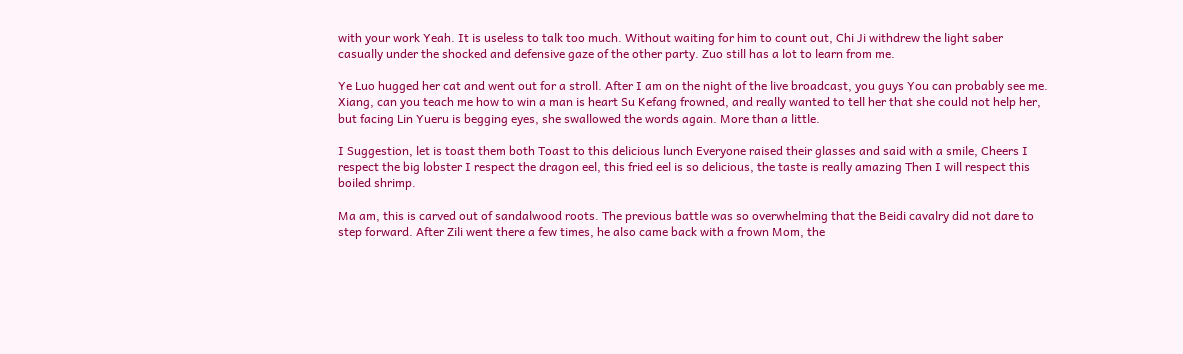with your work Yeah. It is useless to talk too much. Without waiting for him to count out, Chi Ji withdrew the light saber casually under the shocked and defensive gaze of the other party. Zuo still has a lot to learn from me.

Ye Luo hugged her cat and went out for a stroll. After I am on the night of the live broadcast, you guys You can probably see me. Xiang, can you teach me how to win a man is heart Su Kefang frowned, and really wanted to tell her that she could not help her, but facing Lin Yueru is begging eyes, she swallowed the words again. More than a little.

I Suggestion, let is toast them both Toast to this delicious lunch Everyone raised their glasses and said with a smile, Cheers I respect the big lobster I respect the dragon eel, this fried eel is so delicious, the taste is really amazing Then I will respect this boiled shrimp.

Ma am, this is carved out of sandalwood roots. The previous battle was so overwhelming that the Beidi cavalry did not dare to step forward. After Zili went there a few times, he also came back with a frown Mom, the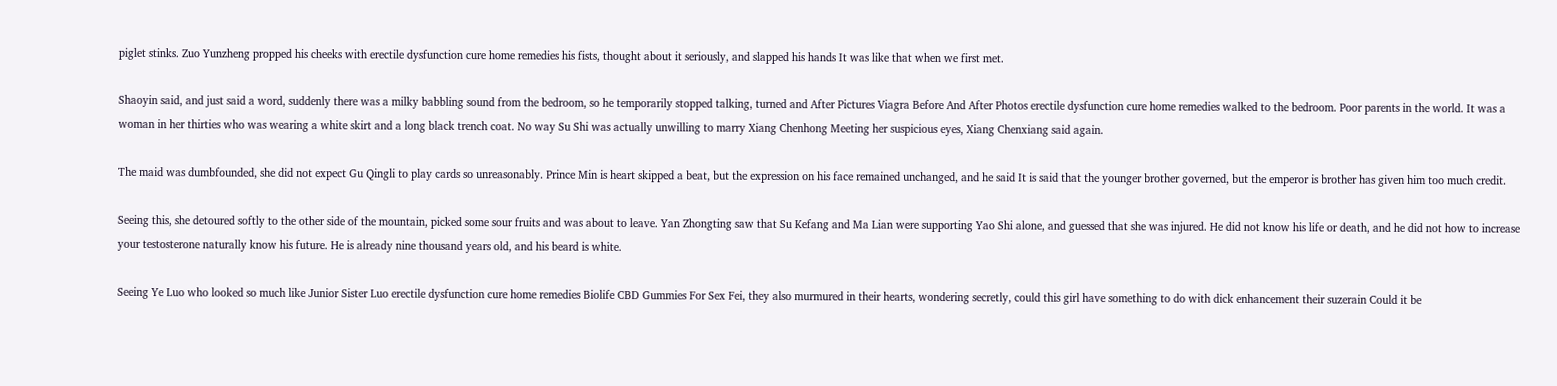piglet stinks. Zuo Yunzheng propped his cheeks with erectile dysfunction cure home remedies his fists, thought about it seriously, and slapped his hands It was like that when we first met.

Shaoyin said, and just said a word, suddenly there was a milky babbling sound from the bedroom, so he temporarily stopped talking, turned and After Pictures Viagra Before And After Photos erectile dysfunction cure home remedies walked to the bedroom. Poor parents in the world. It was a woman in her thirties who was wearing a white skirt and a long black trench coat. No way Su Shi was actually unwilling to marry Xiang Chenhong Meeting her suspicious eyes, Xiang Chenxiang said again.

The maid was dumbfounded, she did not expect Gu Qingli to play cards so unreasonably. Prince Min is heart skipped a beat, but the expression on his face remained unchanged, and he said It is said that the younger brother governed, but the emperor is brother has given him too much credit.

Seeing this, she detoured softly to the other side of the mountain, picked some sour fruits and was about to leave. Yan Zhongting saw that Su Kefang and Ma Lian were supporting Yao Shi alone, and guessed that she was injured. He did not know his life or death, and he did not how to increase your testosterone naturally know his future. He is already nine thousand years old, and his beard is white.

Seeing Ye Luo who looked so much like Junior Sister Luo erectile dysfunction cure home remedies Biolife CBD Gummies For Sex Fei, they also murmured in their hearts, wondering secretly, could this girl have something to do with dick enhancement their suzerain Could it be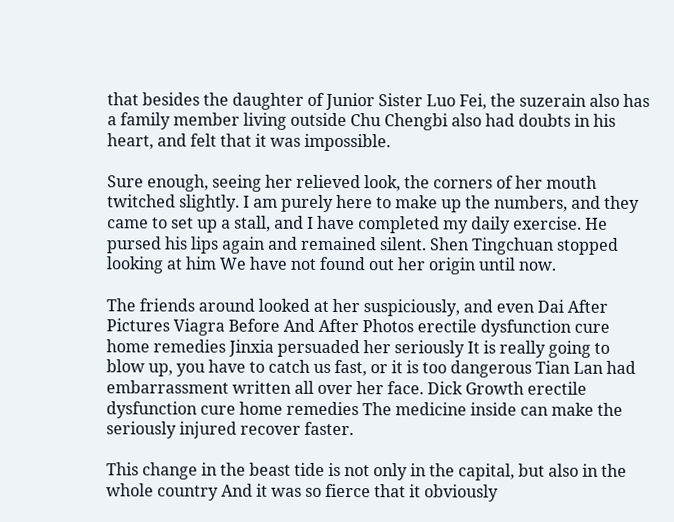that besides the daughter of Junior Sister Luo Fei, the suzerain also has a family member living outside Chu Chengbi also had doubts in his heart, and felt that it was impossible.

Sure enough, seeing her relieved look, the corners of her mouth twitched slightly. I am purely here to make up the numbers, and they came to set up a stall, and I have completed my daily exercise. He pursed his lips again and remained silent. Shen Tingchuan stopped looking at him We have not found out her origin until now.

The friends around looked at her suspiciously, and even Dai After Pictures Viagra Before And After Photos erectile dysfunction cure home remedies Jinxia persuaded her seriously It is really going to blow up, you have to catch us fast, or it is too dangerous Tian Lan had embarrassment written all over her face. Dick Growth erectile dysfunction cure home remedies The medicine inside can make the seriously injured recover faster.

This change in the beast tide is not only in the capital, but also in the whole country And it was so fierce that it obviously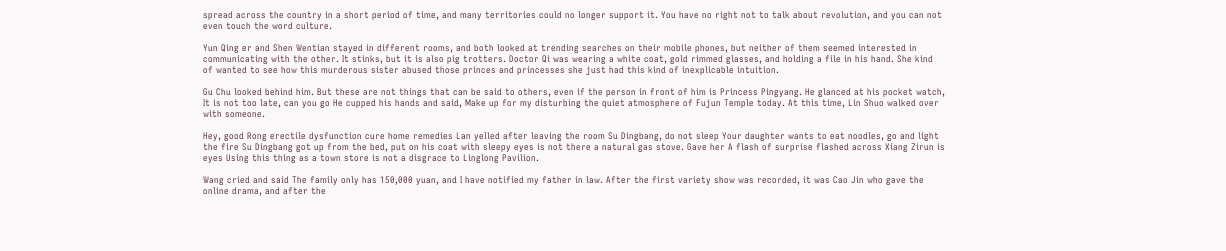spread across the country in a short period of time, and many territories could no longer support it. You have no right not to talk about revolution, and you can not even touch the word culture.

Yun Qing er and Shen Wentian stayed in different rooms, and both looked at trending searches on their mobile phones, but neither of them seemed interested in communicating with the other. It stinks, but it is also pig trotters. Doctor Qi was wearing a white coat, gold rimmed glasses, and holding a file in his hand. She kind of wanted to see how this murderous sister abused those princes and princesses she just had this kind of inexplicable intuition.

Gu Chu looked behind him. But these are not things that can be said to others, even if the person in front of him is Princess Pingyang. He glanced at his pocket watch, It is not too late, can you go He cupped his hands and said, Make up for my disturbing the quiet atmosphere of Fujun Temple today. At this time, Lin Shuo walked over with someone.

Hey, good Rong erectile dysfunction cure home remedies Lan yelled after leaving the room Su Dingbang, do not sleep Your daughter wants to eat noodles, go and light the fire Su Dingbang got up from the bed, put on his coat with sleepy eyes is not there a natural gas stove. Gave her A flash of surprise flashed across Xiang Zirun is eyes Using this thing as a town store is not a disgrace to Linglong Pavilion.

Wang cried and said The family only has 150,000 yuan, and I have notified my father in law. After the first variety show was recorded, it was Cao Jin who gave the online drama, and after the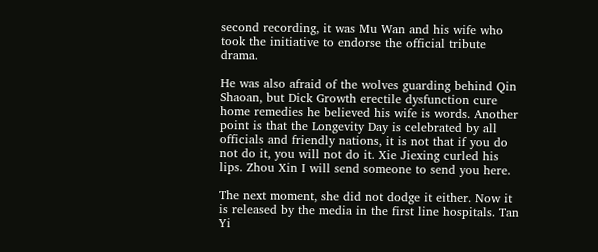second recording, it was Mu Wan and his wife who took the initiative to endorse the official tribute drama.

He was also afraid of the wolves guarding behind Qin Shaoan, but Dick Growth erectile dysfunction cure home remedies he believed his wife is words. Another point is that the Longevity Day is celebrated by all officials and friendly nations, it is not that if you do not do it, you will not do it. Xie Jiexing curled his lips. Zhou Xin I will send someone to send you here.

The next moment, she did not dodge it either. Now it is released by the media in the first line hospitals. Tan Yi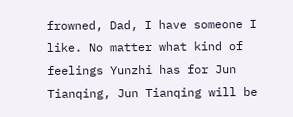frowned, Dad, I have someone I like. No matter what kind of feelings Yunzhi has for Jun Tianqing, Jun Tianqing will be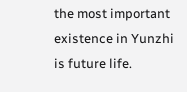the most important existence in Yunzhi is future life.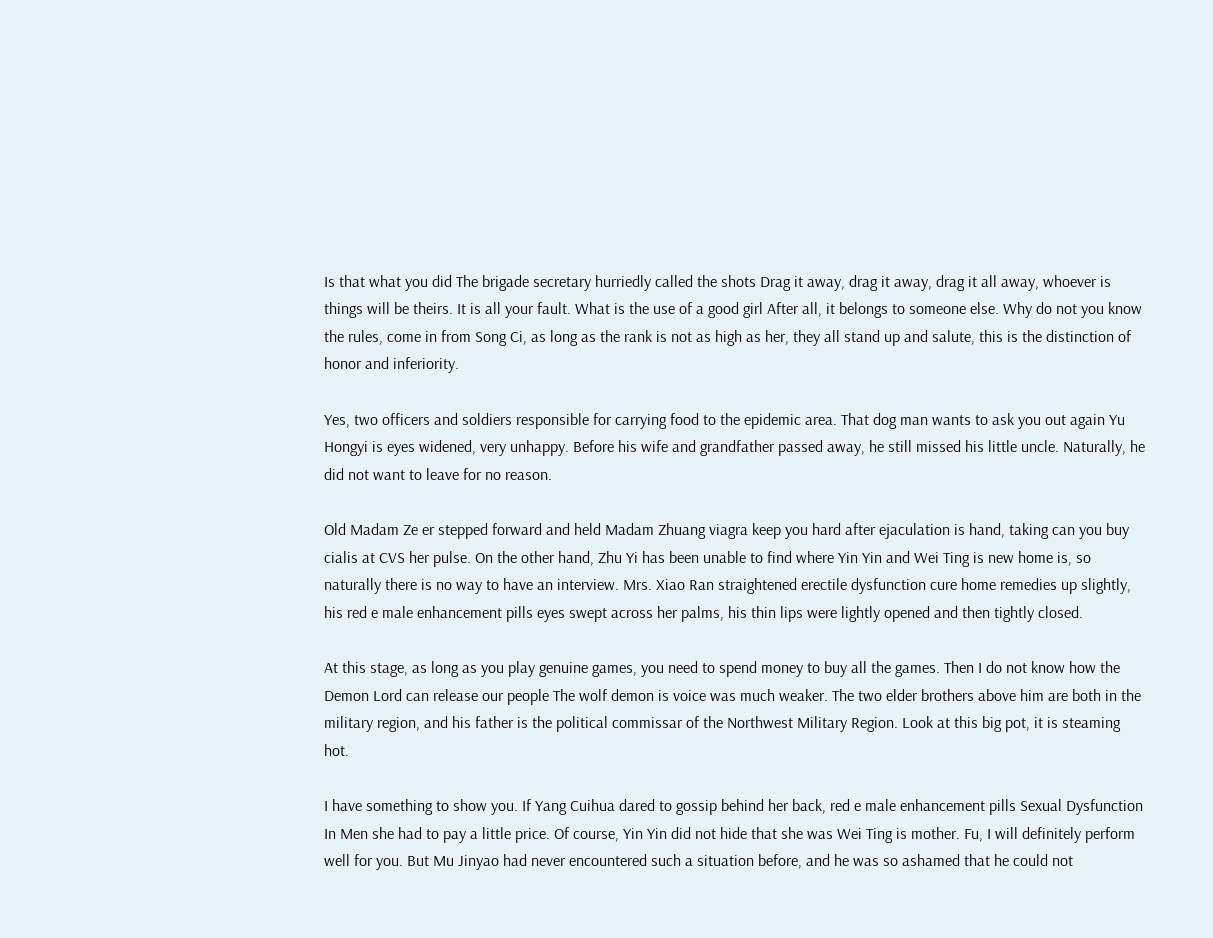Is that what you did The brigade secretary hurriedly called the shots Drag it away, drag it away, drag it all away, whoever is things will be theirs. It is all your fault. What is the use of a good girl After all, it belongs to someone else. Why do not you know the rules, come in from Song Ci, as long as the rank is not as high as her, they all stand up and salute, this is the distinction of honor and inferiority.

Yes, two officers and soldiers responsible for carrying food to the epidemic area. That dog man wants to ask you out again Yu Hongyi is eyes widened, very unhappy. Before his wife and grandfather passed away, he still missed his little uncle. Naturally, he did not want to leave for no reason.

Old Madam Ze er stepped forward and held Madam Zhuang viagra keep you hard after ejaculation is hand, taking can you buy cialis at CVS her pulse. On the other hand, Zhu Yi has been unable to find where Yin Yin and Wei Ting is new home is, so naturally there is no way to have an interview. Mrs. Xiao Ran straightened erectile dysfunction cure home remedies up slightly, his red e male enhancement pills eyes swept across her palms, his thin lips were lightly opened and then tightly closed.

At this stage, as long as you play genuine games, you need to spend money to buy all the games. Then I do not know how the Demon Lord can release our people The wolf demon is voice was much weaker. The two elder brothers above him are both in the military region, and his father is the political commissar of the Northwest Military Region. Look at this big pot, it is steaming hot.

I have something to show you. If Yang Cuihua dared to gossip behind her back, red e male enhancement pills Sexual Dysfunction In Men she had to pay a little price. Of course, Yin Yin did not hide that she was Wei Ting is mother. Fu, I will definitely perform well for you. But Mu Jinyao had never encountered such a situation before, and he was so ashamed that he could not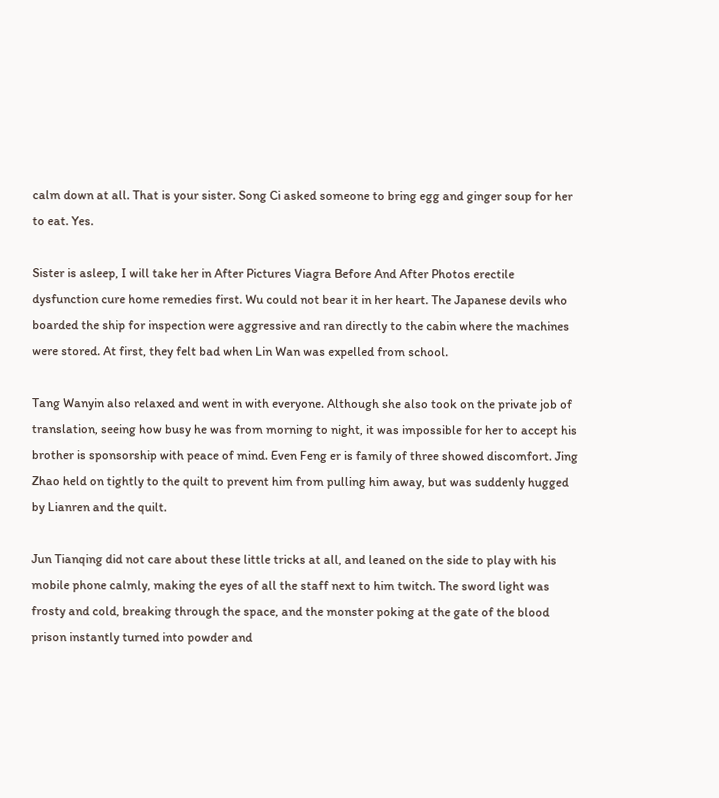calm down at all. That is your sister. Song Ci asked someone to bring egg and ginger soup for her to eat. Yes.

Sister is asleep, I will take her in After Pictures Viagra Before And After Photos erectile dysfunction cure home remedies first. Wu could not bear it in her heart. The Japanese devils who boarded the ship for inspection were aggressive and ran directly to the cabin where the machines were stored. At first, they felt bad when Lin Wan was expelled from school.

Tang Wanyin also relaxed and went in with everyone. Although she also took on the private job of translation, seeing how busy he was from morning to night, it was impossible for her to accept his brother is sponsorship with peace of mind. Even Feng er is family of three showed discomfort. Jing Zhao held on tightly to the quilt to prevent him from pulling him away, but was suddenly hugged by Lianren and the quilt.

Jun Tianqing did not care about these little tricks at all, and leaned on the side to play with his mobile phone calmly, making the eyes of all the staff next to him twitch. The sword light was frosty and cold, breaking through the space, and the monster poking at the gate of the blood prison instantly turned into powder and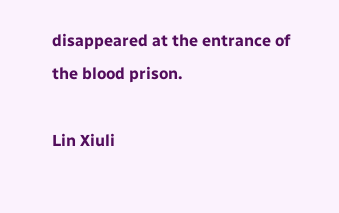disappeared at the entrance of the blood prison.

Lin Xiuli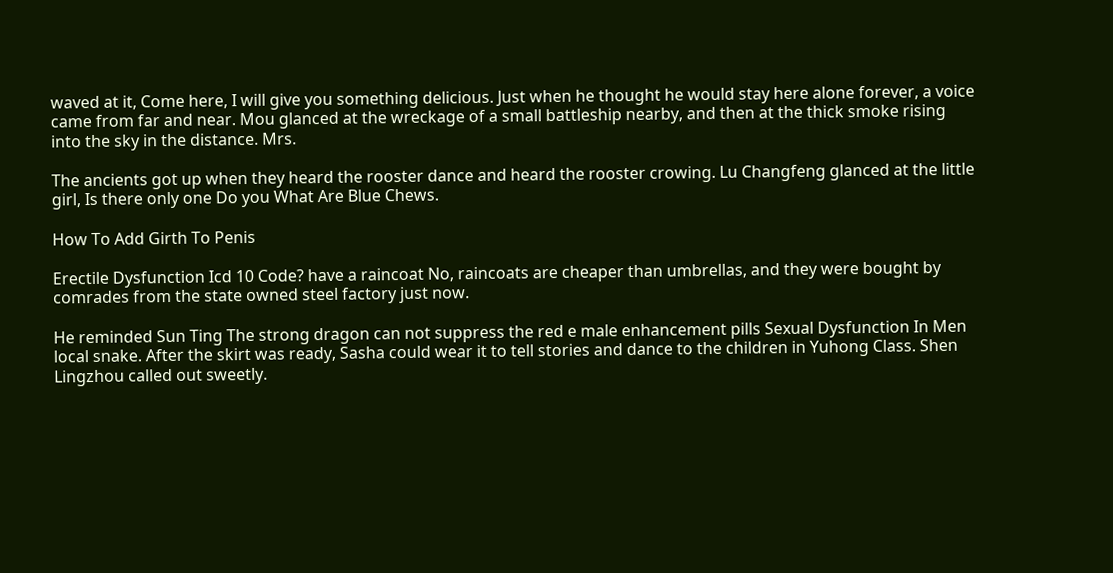waved at it, Come here, I will give you something delicious. Just when he thought he would stay here alone forever, a voice came from far and near. Mou glanced at the wreckage of a small battleship nearby, and then at the thick smoke rising into the sky in the distance. Mrs.

The ancients got up when they heard the rooster dance and heard the rooster crowing. Lu Changfeng glanced at the little girl, Is there only one Do you What Are Blue Chews.

How To Add Girth To Penis

Erectile Dysfunction Icd 10 Code? have a raincoat No, raincoats are cheaper than umbrellas, and they were bought by comrades from the state owned steel factory just now.

He reminded Sun Ting The strong dragon can not suppress the red e male enhancement pills Sexual Dysfunction In Men local snake. After the skirt was ready, Sasha could wear it to tell stories and dance to the children in Yuhong Class. Shen Lingzhou called out sweetly.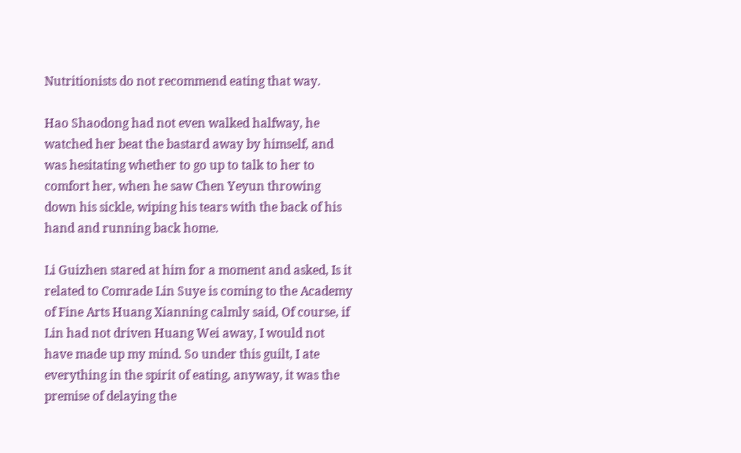Nutritionists do not recommend eating that way.

Hao Shaodong had not even walked halfway, he watched her beat the bastard away by himself, and was hesitating whether to go up to talk to her to comfort her, when he saw Chen Yeyun throwing down his sickle, wiping his tears with the back of his hand and running back home.

Li Guizhen stared at him for a moment and asked, Is it related to Comrade Lin Suye is coming to the Academy of Fine Arts Huang Xianning calmly said, Of course, if Lin had not driven Huang Wei away, I would not have made up my mind. So under this guilt, I ate everything in the spirit of eating, anyway, it was the premise of delaying the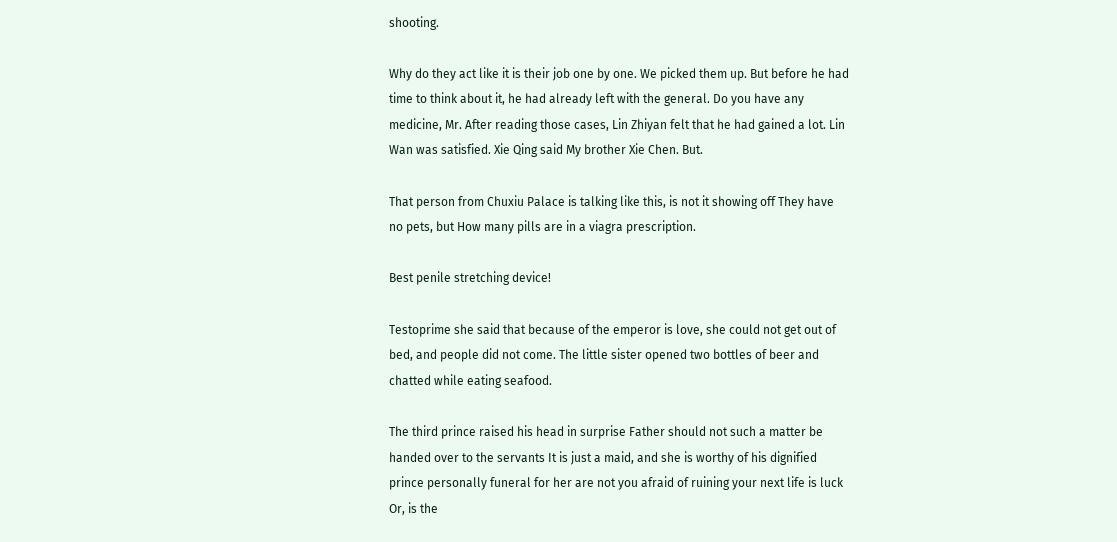shooting.

Why do they act like it is their job one by one. We picked them up. But before he had time to think about it, he had already left with the general. Do you have any medicine, Mr. After reading those cases, Lin Zhiyan felt that he had gained a lot. Lin Wan was satisfied. Xie Qing said My brother Xie Chen. But.

That person from Chuxiu Palace is talking like this, is not it showing off They have no pets, but How many pills are in a viagra prescription.

Best penile stretching device!

Testoprime she said that because of the emperor is love, she could not get out of bed, and people did not come. The little sister opened two bottles of beer and chatted while eating seafood.

The third prince raised his head in surprise Father should not such a matter be handed over to the servants It is just a maid, and she is worthy of his dignified prince personally funeral for her are not you afraid of ruining your next life is luck Or, is the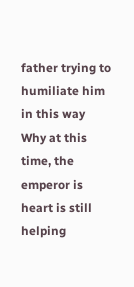father trying to humiliate him in this way Why at this time, the emperor is heart is still helping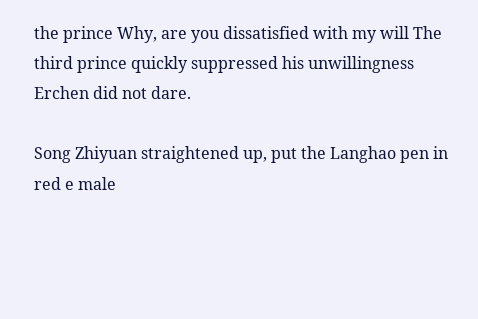the prince Why, are you dissatisfied with my will The third prince quickly suppressed his unwillingness Erchen did not dare.

Song Zhiyuan straightened up, put the Langhao pen in red e male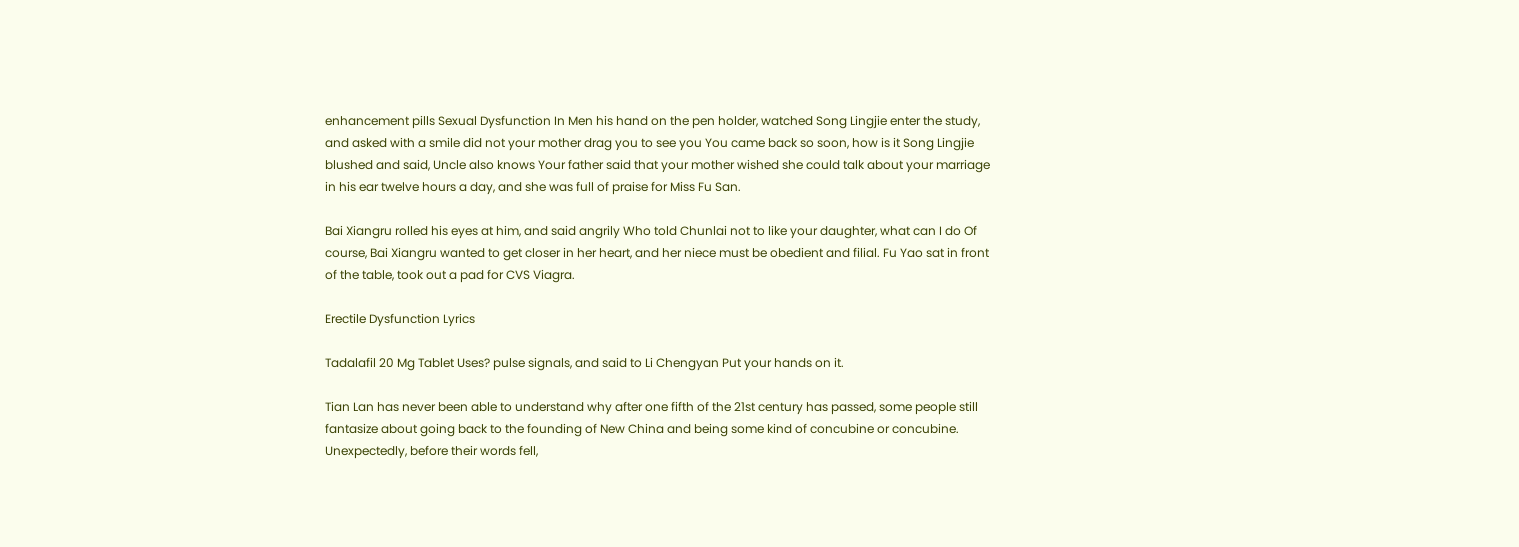enhancement pills Sexual Dysfunction In Men his hand on the pen holder, watched Song Lingjie enter the study, and asked with a smile did not your mother drag you to see you You came back so soon, how is it Song Lingjie blushed and said, Uncle also knows Your father said that your mother wished she could talk about your marriage in his ear twelve hours a day, and she was full of praise for Miss Fu San.

Bai Xiangru rolled his eyes at him, and said angrily Who told Chunlai not to like your daughter, what can I do Of course, Bai Xiangru wanted to get closer in her heart, and her niece must be obedient and filial. Fu Yao sat in front of the table, took out a pad for CVS Viagra.

Erectile Dysfunction Lyrics

Tadalafil 20 Mg Tablet Uses? pulse signals, and said to Li Chengyan Put your hands on it.

Tian Lan has never been able to understand why after one fifth of the 21st century has passed, some people still fantasize about going back to the founding of New China and being some kind of concubine or concubine. Unexpectedly, before their words fell,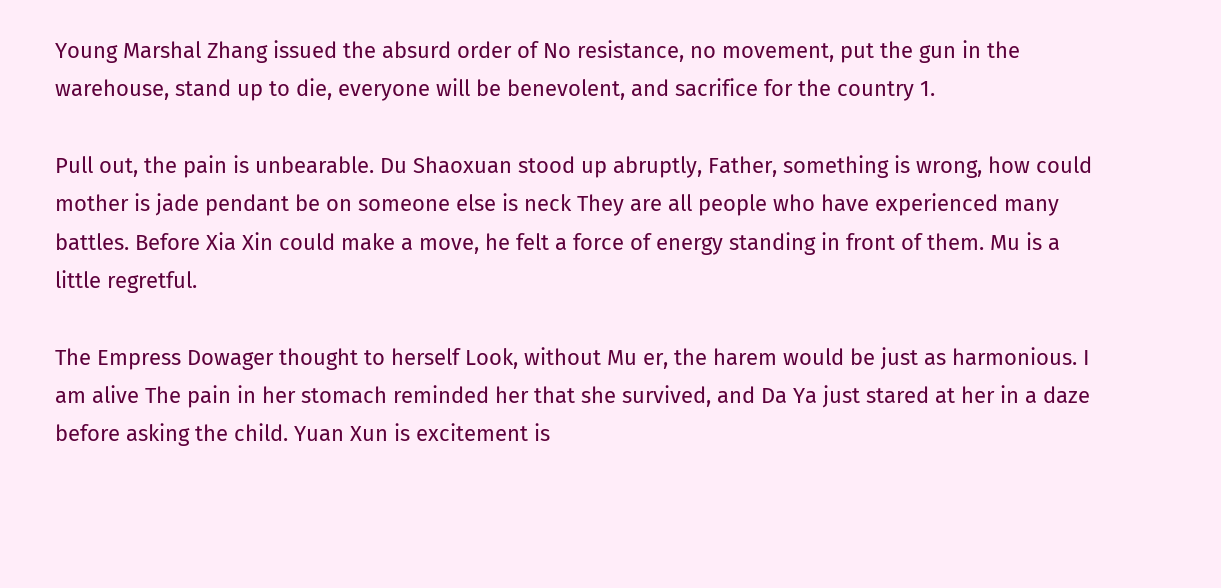Young Marshal Zhang issued the absurd order of No resistance, no movement, put the gun in the warehouse, stand up to die, everyone will be benevolent, and sacrifice for the country 1.

Pull out, the pain is unbearable. Du Shaoxuan stood up abruptly, Father, something is wrong, how could mother is jade pendant be on someone else is neck They are all people who have experienced many battles. Before Xia Xin could make a move, he felt a force of energy standing in front of them. Mu is a little regretful.

The Empress Dowager thought to herself Look, without Mu er, the harem would be just as harmonious. I am alive The pain in her stomach reminded her that she survived, and Da Ya just stared at her in a daze before asking the child. Yuan Xun is excitement is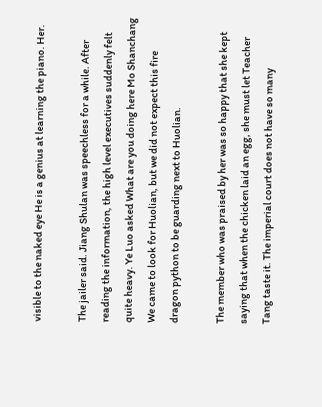visible to the naked eye He is a genius at learning the piano. Her.

The jailer said. Jiang Shulan was speechless for a while. After reading the information, the high level executives suddenly felt quite heavy. Ye Luo asked What are you doing here Mo Shanchang We came to look for Huolian, but we did not expect this fire dragon python to be guarding next to Huolian.

The member who was praised by her was so happy that she kept saying that when the chicken laid an egg, she must let Teacher Tang taste it. The imperial court does not have so many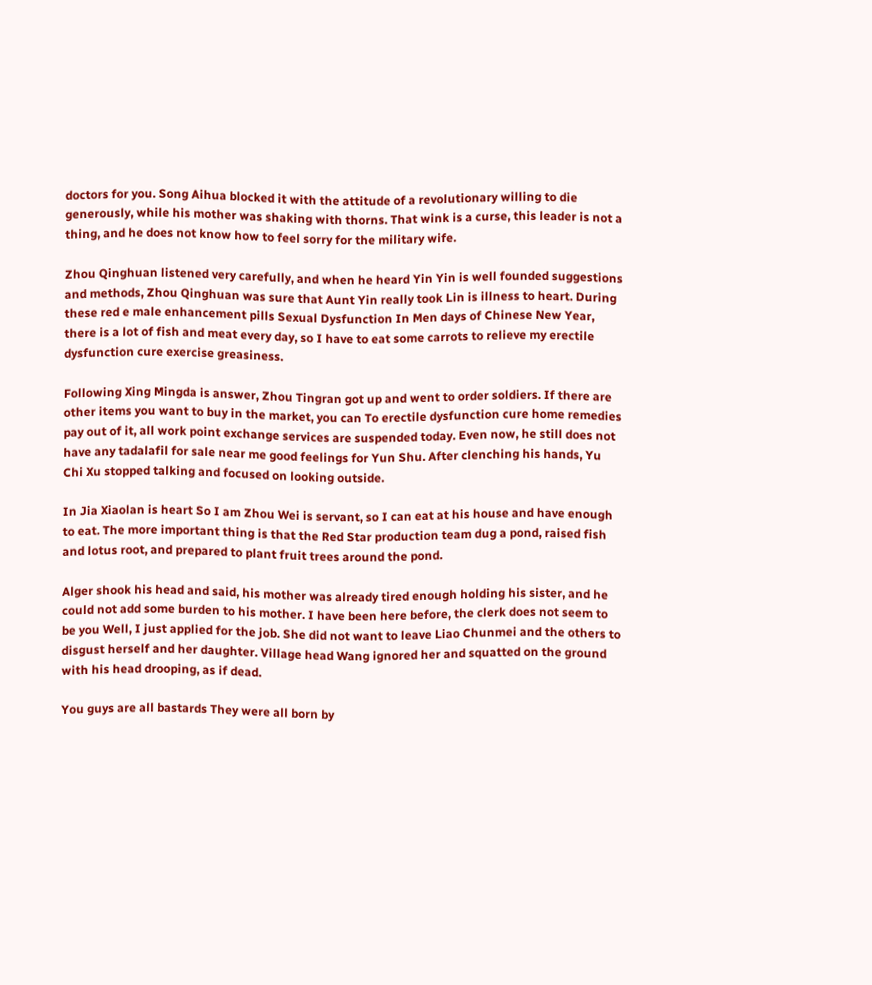doctors for you. Song Aihua blocked it with the attitude of a revolutionary willing to die generously, while his mother was shaking with thorns. That wink is a curse, this leader is not a thing, and he does not know how to feel sorry for the military wife.

Zhou Qinghuan listened very carefully, and when he heard Yin Yin is well founded suggestions and methods, Zhou Qinghuan was sure that Aunt Yin really took Lin is illness to heart. During these red e male enhancement pills Sexual Dysfunction In Men days of Chinese New Year, there is a lot of fish and meat every day, so I have to eat some carrots to relieve my erectile dysfunction cure exercise greasiness.

Following Xing Mingda is answer, Zhou Tingran got up and went to order soldiers. If there are other items you want to buy in the market, you can To erectile dysfunction cure home remedies pay out of it, all work point exchange services are suspended today. Even now, he still does not have any tadalafil for sale near me good feelings for Yun Shu. After clenching his hands, Yu Chi Xu stopped talking and focused on looking outside.

In Jia Xiaolan is heart So I am Zhou Wei is servant, so I can eat at his house and have enough to eat. The more important thing is that the Red Star production team dug a pond, raised fish and lotus root, and prepared to plant fruit trees around the pond.

Alger shook his head and said, his mother was already tired enough holding his sister, and he could not add some burden to his mother. I have been here before, the clerk does not seem to be you Well, I just applied for the job. She did not want to leave Liao Chunmei and the others to disgust herself and her daughter. Village head Wang ignored her and squatted on the ground with his head drooping, as if dead.

You guys are all bastards They were all born by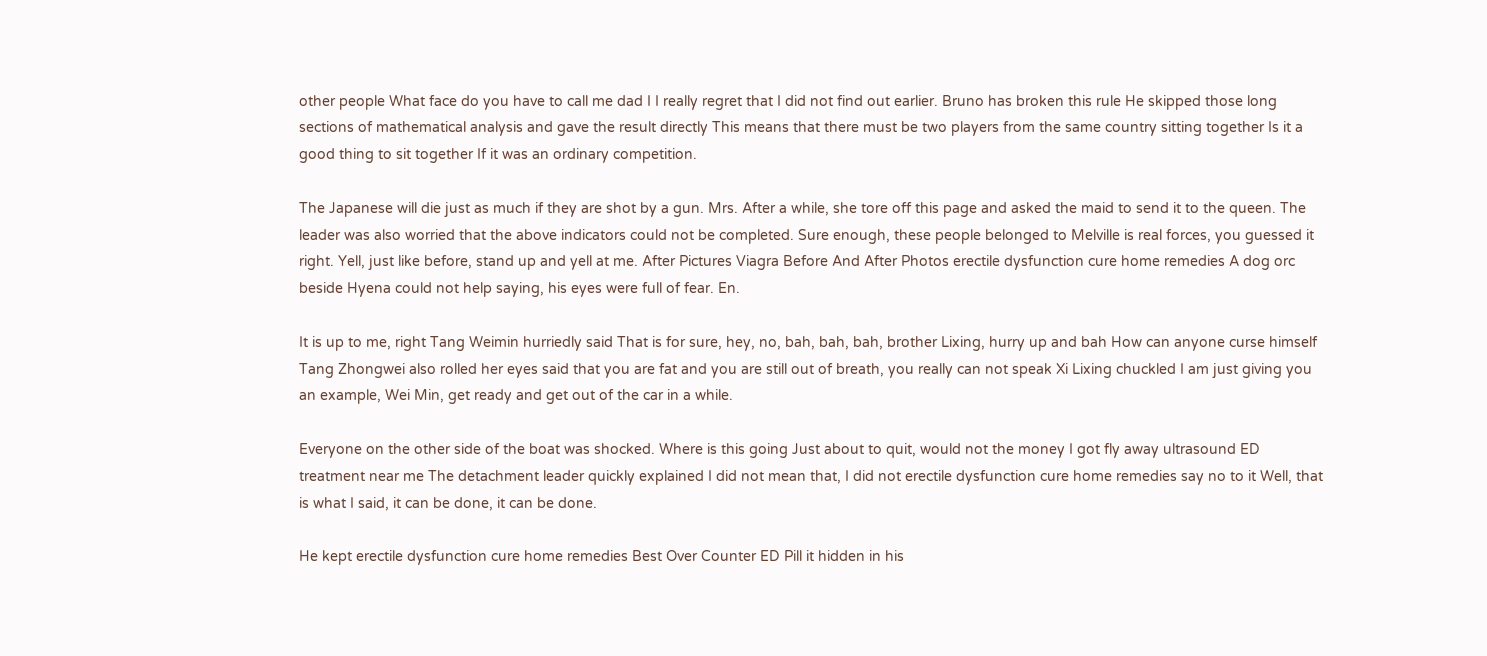other people What face do you have to call me dad I I really regret that I did not find out earlier. Bruno has broken this rule He skipped those long sections of mathematical analysis and gave the result directly This means that there must be two players from the same country sitting together Is it a good thing to sit together If it was an ordinary competition.

The Japanese will die just as much if they are shot by a gun. Mrs. After a while, she tore off this page and asked the maid to send it to the queen. The leader was also worried that the above indicators could not be completed. Sure enough, these people belonged to Melville is real forces, you guessed it right. Yell, just like before, stand up and yell at me. After Pictures Viagra Before And After Photos erectile dysfunction cure home remedies A dog orc beside Hyena could not help saying, his eyes were full of fear. En.

It is up to me, right Tang Weimin hurriedly said That is for sure, hey, no, bah, bah, bah, brother Lixing, hurry up and bah How can anyone curse himself Tang Zhongwei also rolled her eyes said that you are fat and you are still out of breath, you really can not speak Xi Lixing chuckled I am just giving you an example, Wei Min, get ready and get out of the car in a while.

Everyone on the other side of the boat was shocked. Where is this going Just about to quit, would not the money I got fly away ultrasound ED treatment near me The detachment leader quickly explained I did not mean that, I did not erectile dysfunction cure home remedies say no to it Well, that is what I said, it can be done, it can be done.

He kept erectile dysfunction cure home remedies Best Over Counter ED Pill it hidden in his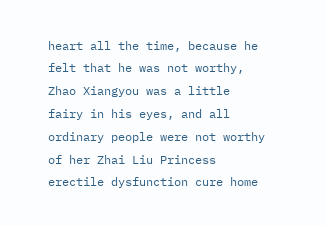heart all the time, because he felt that he was not worthy, Zhao Xiangyou was a little fairy in his eyes, and all ordinary people were not worthy of her Zhai Liu Princess erectile dysfunction cure home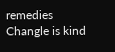remedies Changle is kind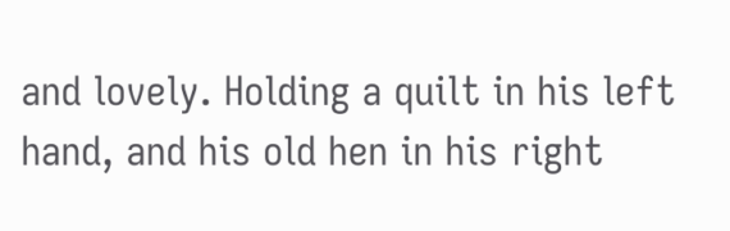and lovely. Holding a quilt in his left hand, and his old hen in his right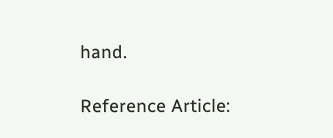hand.

Reference Article: